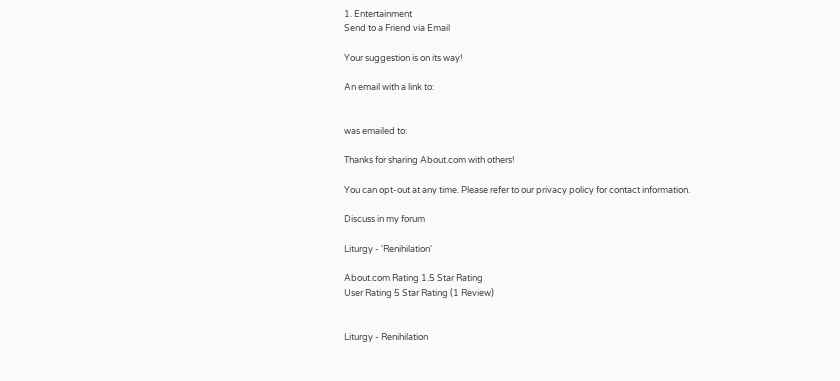1. Entertainment
Send to a Friend via Email

Your suggestion is on its way!

An email with a link to:


was emailed to:

Thanks for sharing About.com with others!

You can opt-out at any time. Please refer to our privacy policy for contact information.

Discuss in my forum

Liturgy - 'Renihilation'

About.com Rating 1.5 Star Rating
User Rating 5 Star Rating (1 Review)


Liturgy - Renihilation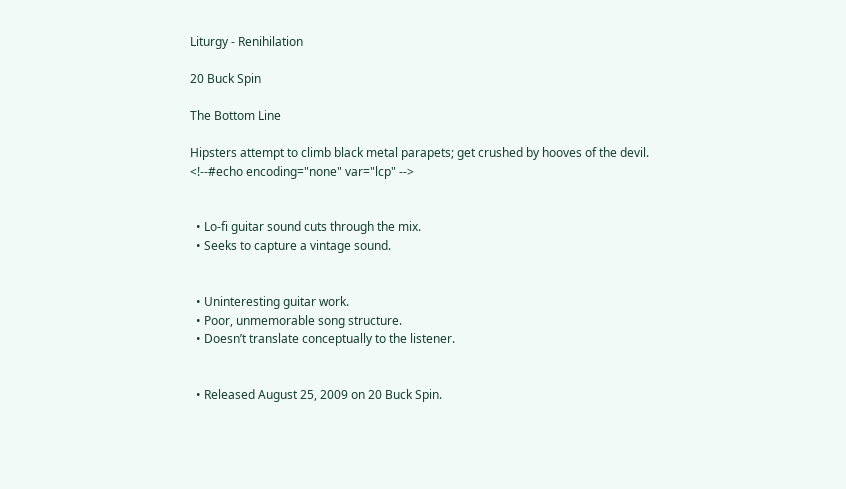Liturgy - Renihilation

20 Buck Spin

The Bottom Line

Hipsters attempt to climb black metal parapets; get crushed by hooves of the devil.
<!--#echo encoding="none" var="lcp" -->


  • Lo-fi guitar sound cuts through the mix.
  • Seeks to capture a vintage sound.


  • Uninteresting guitar work.
  • Poor, unmemorable song structure.
  • Doesn’t translate conceptually to the listener.


  • Released August 25, 2009 on 20 Buck Spin.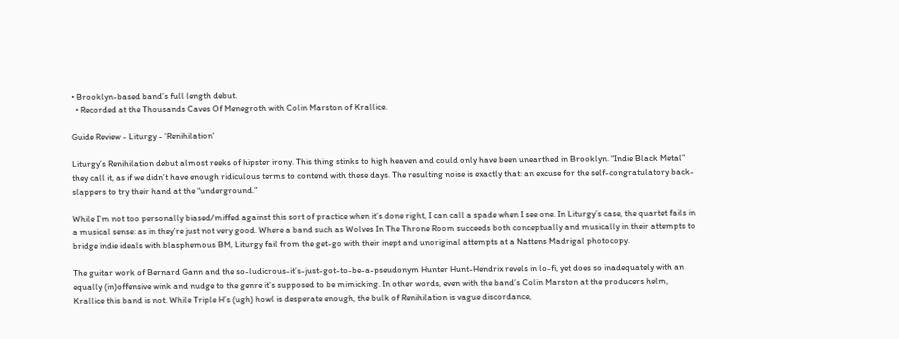• Brooklyn-based band’s full length debut.
  • Recorded at the Thousands Caves Of Menegroth with Colin Marston of Krallice.

Guide Review - Liturgy - 'Renihilation'

Liturgy’s Renihilation debut almost reeks of hipster irony. This thing stinks to high heaven and could only have been unearthed in Brooklyn. “Indie Black Metal” they call it, as if we didn’t have enough ridiculous terms to contend with these days. The resulting noise is exactly that: an excuse for the self-congratulatory back-slappers to try their hand at the “underground.”

While I’m not too personally biased/miffed against this sort of practice when it’s done right, I can call a spade when I see one. In Liturgy’s case, the quartet fails in a musical sense: as in they’re just not very good. Where a band such as Wolves In The Throne Room succeeds both conceptually and musically in their attempts to bridge indie ideals with blasphemous BM, Liturgy fail from the get-go with their inept and unoriginal attempts at a Nattens Madrigal photocopy.

The guitar work of Bernard Gann and the so-ludicrous-it’s-just-got-to-be-a-pseudonym Hunter Hunt-Hendrix revels in lo-fi, yet does so inadequately with an equally (in)offensive wink and nudge to the genre it’s supposed to be mimicking. In other words, even with the band’s Colin Marston at the producers helm, Krallice this band is not. While Triple H’s (ugh) howl is desperate enough, the bulk of Renihilation is vague discordance,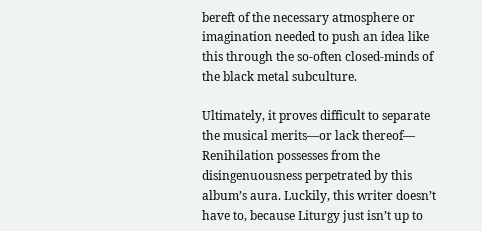bereft of the necessary atmosphere or imagination needed to push an idea like this through the so-often closed-minds of the black metal subculture.

Ultimately, it proves difficult to separate the musical merits—or lack thereof— Renihilation possesses from the disingenuousness perpetrated by this album’s aura. Luckily, this writer doesn’t have to, because Liturgy just isn’t up to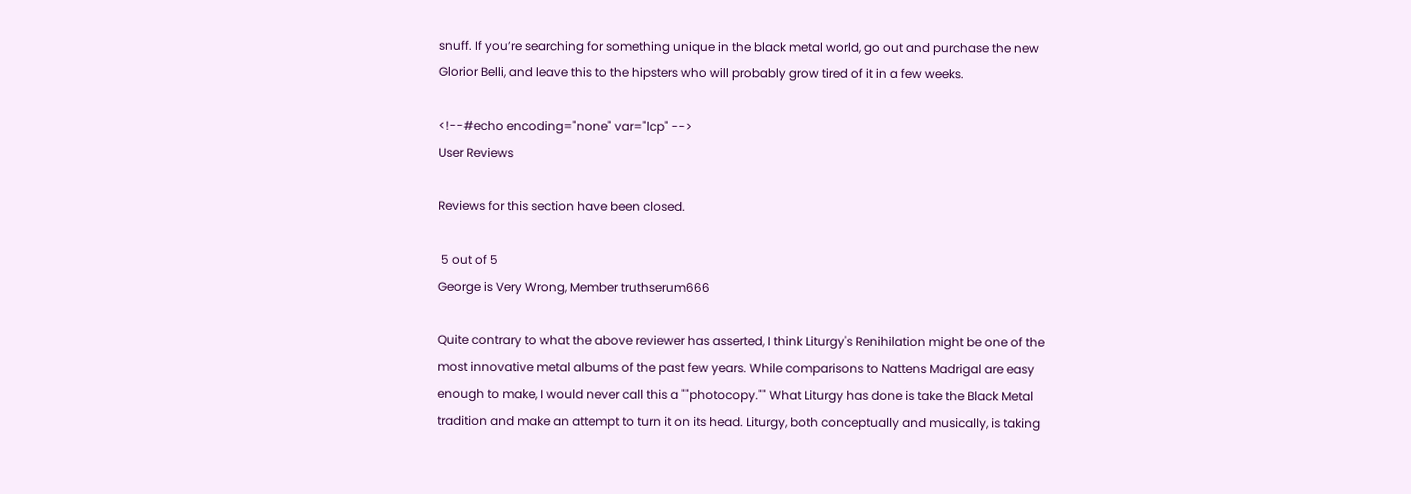snuff. If you’re searching for something unique in the black metal world, go out and purchase the new Glorior Belli, and leave this to the hipsters who will probably grow tired of it in a few weeks.

<!--#echo encoding="none" var="lcp" -->
User Reviews

Reviews for this section have been closed.

 5 out of 5
George is Very Wrong, Member truthserum666

Quite contrary to what the above reviewer has asserted, I think Liturgy's Renihilation might be one of the most innovative metal albums of the past few years. While comparisons to Nattens Madrigal are easy enough to make, I would never call this a ""photocopy."" What Liturgy has done is take the Black Metal tradition and make an attempt to turn it on its head. Liturgy, both conceptually and musically, is taking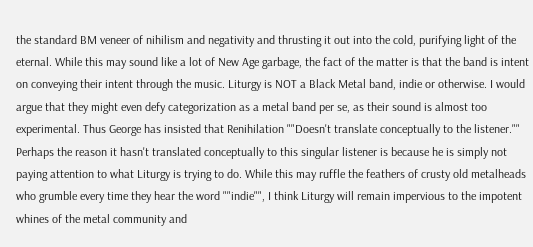the standard BM veneer of nihilism and negativity and thrusting it out into the cold, purifying light of the eternal. While this may sound like a lot of New Age garbage, the fact of the matter is that the band is intent on conveying their intent through the music. Liturgy is NOT a Black Metal band, indie or otherwise. I would argue that they might even defy categorization as a metal band per se, as their sound is almost too experimental. Thus George has insisted that Renihilation ""Doesn't translate conceptually to the listener."" Perhaps the reason it hasn't translated conceptually to this singular listener is because he is simply not paying attention to what Liturgy is trying to do. While this may ruffle the feathers of crusty old metalheads who grumble every time they hear the word ""indie"", I think Liturgy will remain impervious to the impotent whines of the metal community and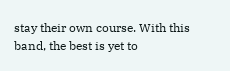stay their own course. With this band, the best is yet to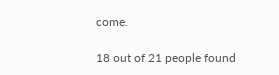come.

18 out of 21 people found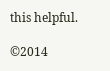this helpful.

©2014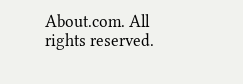About.com. All rights reserved.